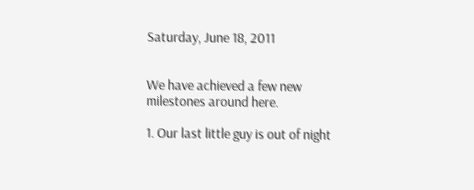Saturday, June 18, 2011


We have achieved a few new milestones around here.

1. Our last little guy is out of night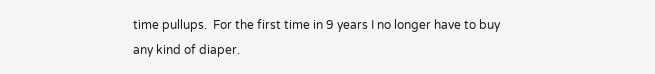time pullups.  For the first time in 9 years I no longer have to buy any kind of diaper.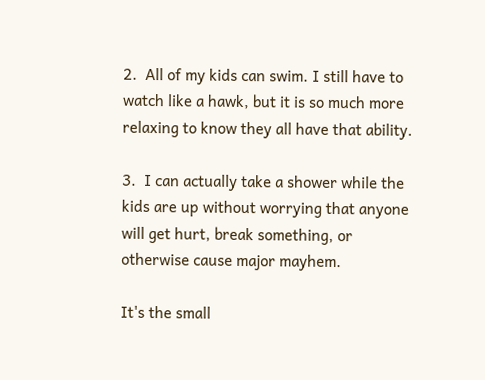2.  All of my kids can swim. I still have to watch like a hawk, but it is so much more relaxing to know they all have that ability.

3.  I can actually take a shower while the kids are up without worrying that anyone will get hurt, break something, or otherwise cause major mayhem.

It's the small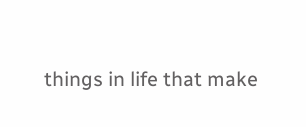things in life that make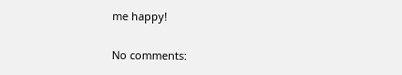me happy!

No comments: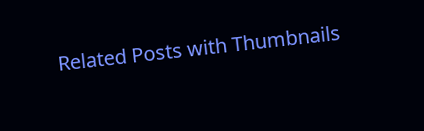Related Posts with Thumbnails